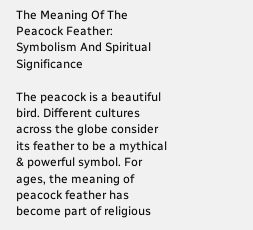The Meaning Of The Peacock Feather: Symbolism And Spiritual Significance

The peacock is a beautiful bird. Different cultures across the globe consider its feather to be a mythical & powerful symbol. For ages, the meaning of peacock feather has become part of religious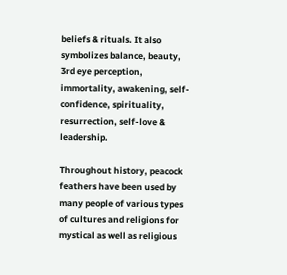beliefs & rituals. It also symbolizes balance, beauty, 3rd eye perception, immortality, awakening, self-confidence, spirituality, resurrection, self-love & leadership.

Throughout history, peacock feathers have been used by many people of various types of cultures and religions for mystical as well as religious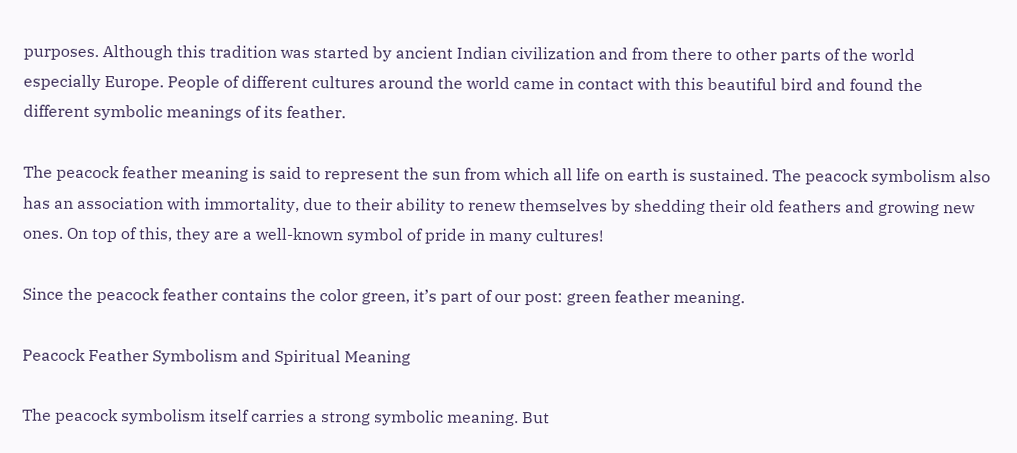purposes. Although this tradition was started by ancient Indian civilization and from there to other parts of the world especially Europe. People of different cultures around the world came in contact with this beautiful bird and found the different symbolic meanings of its feather.

The peacock feather meaning is said to represent the sun from which all life on earth is sustained. The peacock symbolism also has an association with immortality, due to their ability to renew themselves by shedding their old feathers and growing new ones. On top of this, they are a well-known symbol of pride in many cultures!

Since the peacock feather contains the color green, it’s part of our post: green feather meaning.

Peacock Feather Symbolism and Spiritual Meaning

The peacock symbolism itself carries a strong symbolic meaning. But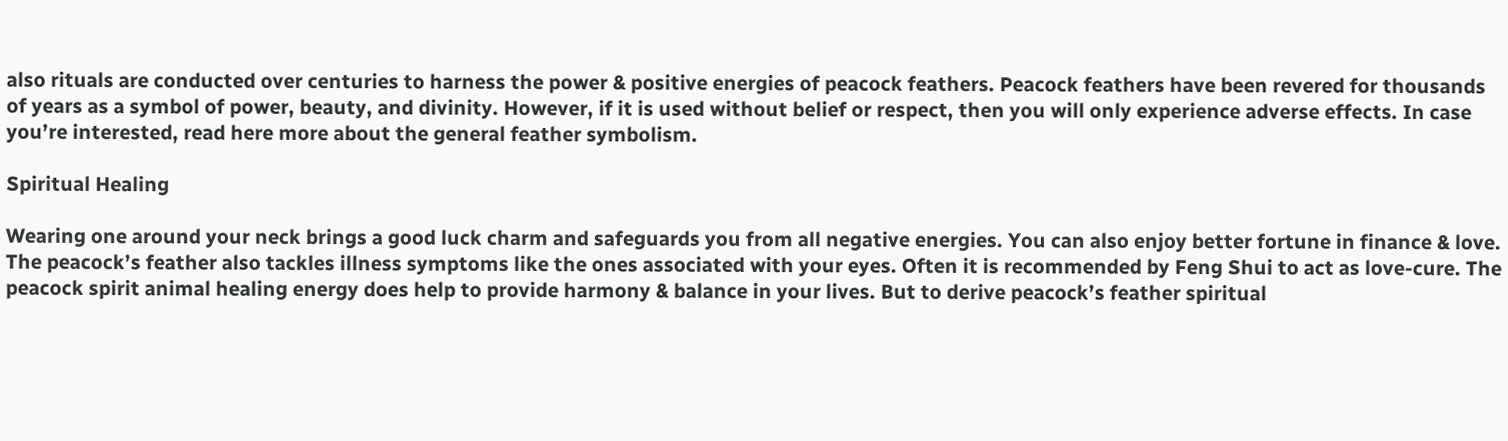also rituals are conducted over centuries to harness the power & positive energies of peacock feathers. Peacock feathers have been revered for thousands of years as a symbol of power, beauty, and divinity. However, if it is used without belief or respect, then you will only experience adverse effects. In case you’re interested, read here more about the general feather symbolism.

Spiritual Healing

Wearing one around your neck brings a good luck charm and safeguards you from all negative energies. You can also enjoy better fortune in finance & love. The peacock’s feather also tackles illness symptoms like the ones associated with your eyes. Often it is recommended by Feng Shui to act as love-cure. The peacock spirit animal healing energy does help to provide harmony & balance in your lives. But to derive peacock’s feather spiritual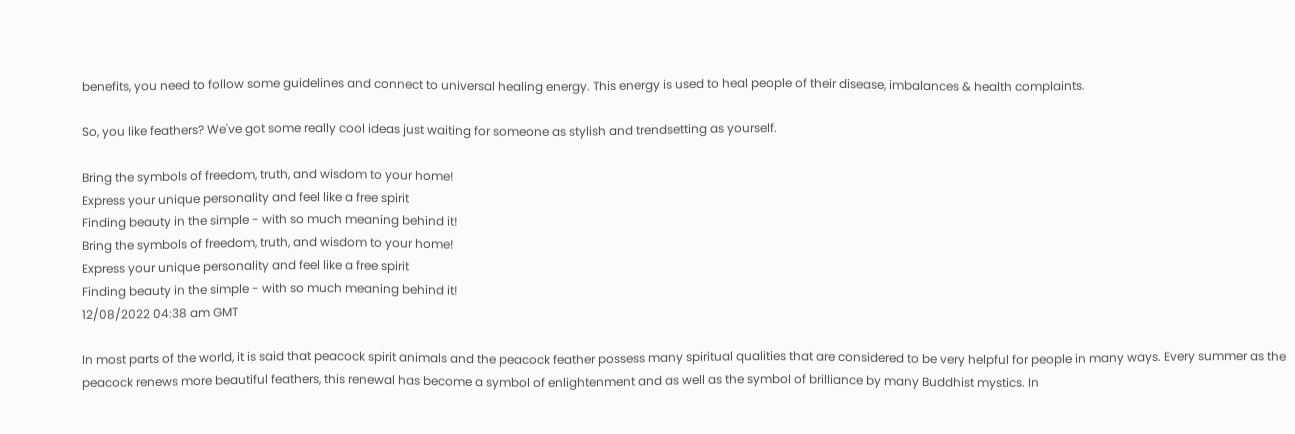benefits, you need to follow some guidelines and connect to universal healing energy. This energy is used to heal people of their disease, imbalances & health complaints.

So, you like feathers? We've got some really cool ideas just waiting for someone as stylish and trendsetting as yourself.

Bring the symbols of freedom, truth, and wisdom to your home!
Express your unique personality and feel like a free spirit
Finding beauty in the simple - with so much meaning behind it!
Bring the symbols of freedom, truth, and wisdom to your home!
Express your unique personality and feel like a free spirit
Finding beauty in the simple - with so much meaning behind it!
12/08/2022 04:38 am GMT

In most parts of the world, it is said that peacock spirit animals and the peacock feather possess many spiritual qualities that are considered to be very helpful for people in many ways. Every summer as the peacock renews more beautiful feathers, this renewal has become a symbol of enlightenment and as well as the symbol of brilliance by many Buddhist mystics. In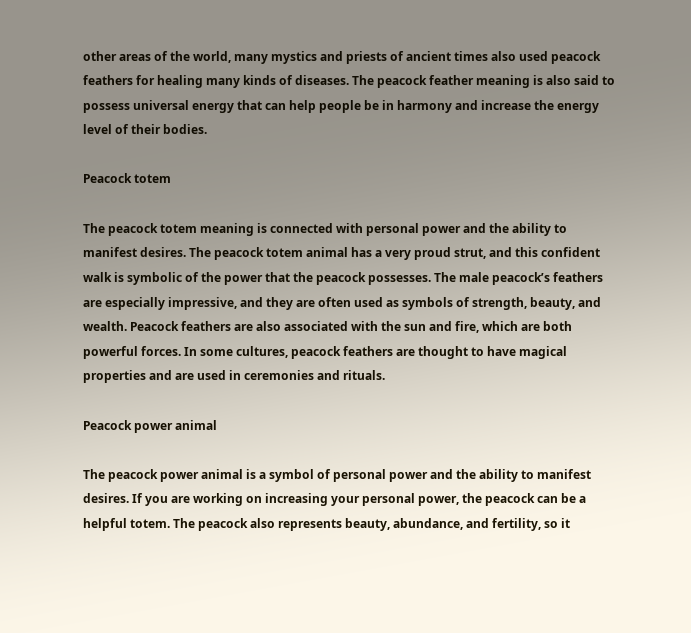other areas of the world, many mystics and priests of ancient times also used peacock feathers for healing many kinds of diseases. The peacock feather meaning is also said to possess universal energy that can help people be in harmony and increase the energy level of their bodies.

Peacock totem

The peacock totem meaning is connected with personal power and the ability to manifest desires. The peacock totem animal has a very proud strut, and this confident walk is symbolic of the power that the peacock possesses. The male peacock’s feathers are especially impressive, and they are often used as symbols of strength, beauty, and wealth. Peacock feathers are also associated with the sun and fire, which are both powerful forces. In some cultures, peacock feathers are thought to have magical properties and are used in ceremonies and rituals.

Peacock power animal

The peacock power animal is a symbol of personal power and the ability to manifest desires. If you are working on increasing your personal power, the peacock can be a helpful totem. The peacock also represents beauty, abundance, and fertility, so it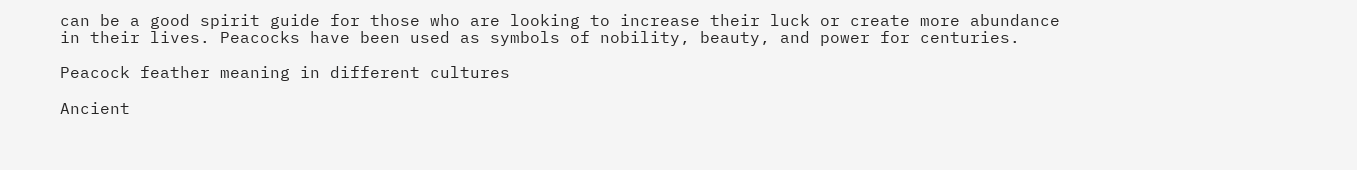can be a good spirit guide for those who are looking to increase their luck or create more abundance in their lives. Peacocks have been used as symbols of nobility, beauty, and power for centuries.

Peacock feather meaning in different cultures

Ancient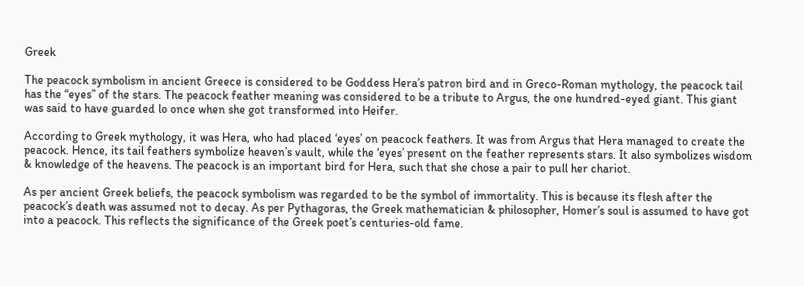Greek

The peacock symbolism in ancient Greece is considered to be Goddess Hera’s patron bird and in Greco-Roman mythology, the peacock tail has the “eyes” of the stars. The peacock feather meaning was considered to be a tribute to Argus, the one hundred-eyed giant. This giant was said to have guarded lo once when she got transformed into Heifer.

According to Greek mythology, it was Hera, who had placed ‘eyes’ on peacock feathers. It was from Argus that Hera managed to create the peacock. Hence, its tail feathers symbolize heaven’s vault, while the ‘eyes’ present on the feather represents stars. It also symbolizes wisdom & knowledge of the heavens. The peacock is an important bird for Hera, such that she chose a pair to pull her chariot.

As per ancient Greek beliefs, the peacock symbolism was regarded to be the symbol of immortality. This is because its flesh after the peacock’s death was assumed not to decay. As per Pythagoras, the Greek mathematician & philosopher, Homer’s soul is assumed to have got into a peacock. This reflects the significance of the Greek poet’s centuries-old fame.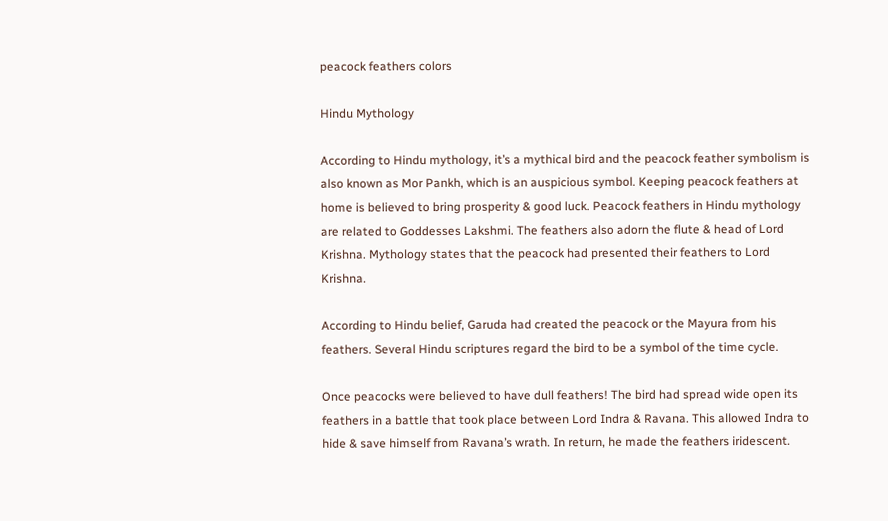peacock feathers colors

Hindu Mythology

According to Hindu mythology, it’s a mythical bird and the peacock feather symbolism is also known as Mor Pankh, which is an auspicious symbol. Keeping peacock feathers at home is believed to bring prosperity & good luck. Peacock feathers in Hindu mythology are related to Goddesses Lakshmi. The feathers also adorn the flute & head of Lord Krishna. Mythology states that the peacock had presented their feathers to Lord Krishna.

According to Hindu belief, Garuda had created the peacock or the Mayura from his feathers. Several Hindu scriptures regard the bird to be a symbol of the time cycle.

Once peacocks were believed to have dull feathers! The bird had spread wide open its feathers in a battle that took place between Lord Indra & Ravana. This allowed Indra to hide & save himself from Ravana’s wrath. In return, he made the feathers iridescent.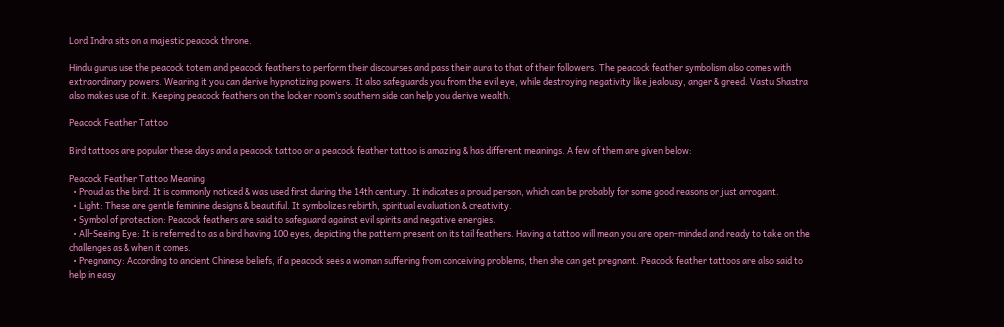Lord Indra sits on a majestic peacock throne.

Hindu gurus use the peacock totem and peacock feathers to perform their discourses and pass their aura to that of their followers. The peacock feather symbolism also comes with extraordinary powers. Wearing it you can derive hypnotizing powers. It also safeguards you from the evil eye, while destroying negativity like jealousy, anger & greed. Vastu Shastra also makes use of it. Keeping peacock feathers on the locker room’s southern side can help you derive wealth.

Peacock Feather Tattoo

Bird tattoos are popular these days and a peacock tattoo or a peacock feather tattoo is amazing & has different meanings. A few of them are given below:

Peacock Feather Tattoo Meaning
  • Proud as the bird: It is commonly noticed & was used first during the 14th century. It indicates a proud person, which can be probably for some good reasons or just arrogant.
  • Light: These are gentle feminine designs & beautiful. It symbolizes rebirth, spiritual evaluation & creativity.
  • Symbol of protection: Peacock feathers are said to safeguard against evil spirits and negative energies.
  • All-Seeing Eye: It is referred to as a bird having 100 eyes, depicting the pattern present on its tail feathers. Having a tattoo will mean you are open-minded and ready to take on the challenges as & when it comes.
  • Pregnancy: According to ancient Chinese beliefs, if a peacock sees a woman suffering from conceiving problems, then she can get pregnant. Peacock feather tattoos are also said to help in easy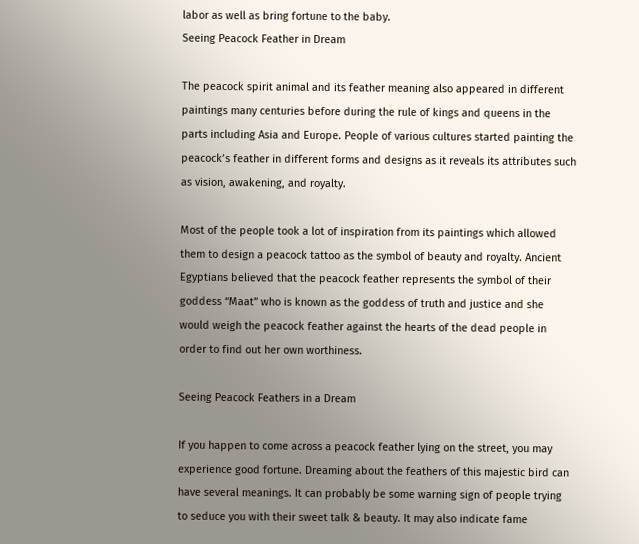labor as well as bring fortune to the baby.
Seeing Peacock Feather in Dream

The peacock spirit animal and its feather meaning also appeared in different paintings many centuries before during the rule of kings and queens in the parts including Asia and Europe. People of various cultures started painting the peacock’s feather in different forms and designs as it reveals its attributes such as vision, awakening, and royalty.

Most of the people took a lot of inspiration from its paintings which allowed them to design a peacock tattoo as the symbol of beauty and royalty. Ancient Egyptians believed that the peacock feather represents the symbol of their goddess “Maat” who is known as the goddess of truth and justice and she would weigh the peacock feather against the hearts of the dead people in order to find out her own worthiness.

Seeing Peacock Feathers in a Dream

If you happen to come across a peacock feather lying on the street, you may experience good fortune. Dreaming about the feathers of this majestic bird can have several meanings. It can probably be some warning sign of people trying to seduce you with their sweet talk & beauty. It may also indicate fame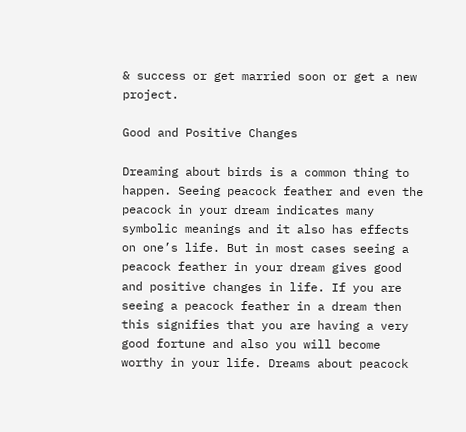& success or get married soon or get a new project.

Good and Positive Changes

Dreaming about birds is a common thing to happen. Seeing peacock feather and even the peacock in your dream indicates many symbolic meanings and it also has effects on one’s life. But in most cases seeing a peacock feather in your dream gives good and positive changes in life. If you are seeing a peacock feather in a dream then this signifies that you are having a very good fortune and also you will become worthy in your life. Dreams about peacock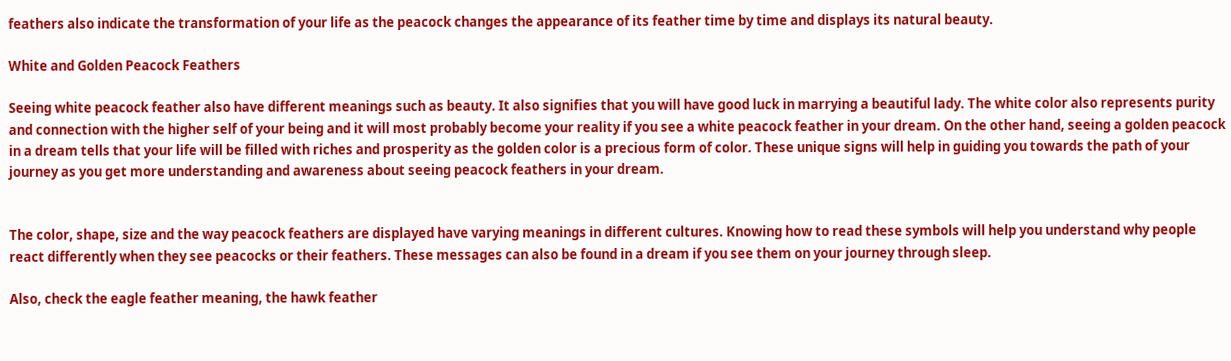feathers also indicate the transformation of your life as the peacock changes the appearance of its feather time by time and displays its natural beauty.

White and Golden Peacock Feathers

Seeing white peacock feather also have different meanings such as beauty. It also signifies that you will have good luck in marrying a beautiful lady. The white color also represents purity and connection with the higher self of your being and it will most probably become your reality if you see a white peacock feather in your dream. On the other hand, seeing a golden peacock in a dream tells that your life will be filled with riches and prosperity as the golden color is a precious form of color. These unique signs will help in guiding you towards the path of your journey as you get more understanding and awareness about seeing peacock feathers in your dream.


The color, shape, size and the way peacock feathers are displayed have varying meanings in different cultures. Knowing how to read these symbols will help you understand why people react differently when they see peacocks or their feathers. These messages can also be found in a dream if you see them on your journey through sleep.

Also, check the eagle feather meaning, the hawk feather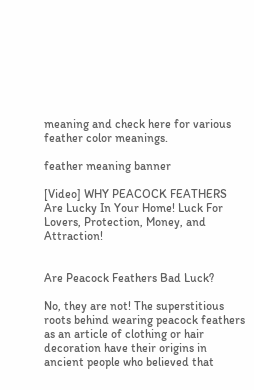meaning and check here for various feather color meanings.

feather meaning banner

[Video] WHY PEACOCK FEATHERS Are Lucky In Your Home! Luck For Lovers, Protection, Money, and Attraction!


Are Peacock Feathers Bad Luck?

No, they are not! The superstitious roots behind wearing peacock feathers as an article of clothing or hair decoration have their origins in ancient people who believed that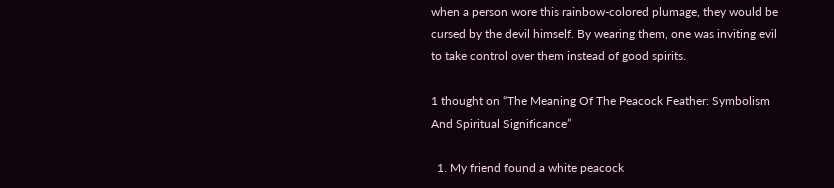when a person wore this rainbow-colored plumage, they would be cursed by the devil himself. By wearing them, one was inviting evil to take control over them instead of good spirits.

1 thought on “The Meaning Of The Peacock Feather: Symbolism And Spiritual Significance”

  1. My friend found a white peacock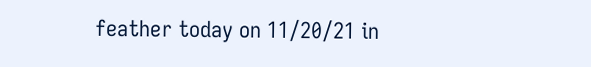feather today on 11/20/21 in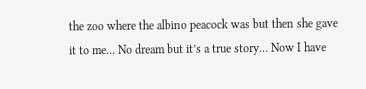the zoo where the albino peacock was but then she gave it to me… No dream but it’s a true story… Now I have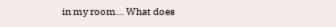in my room… What does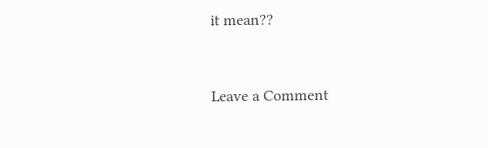it mean??


Leave a Comment